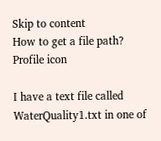Skip to content
How to get a file path?
Profile icon

I have a text file called WaterQuality1.txt in one of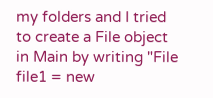my folders and I tried to create a File object in Main by writing "File file1 = new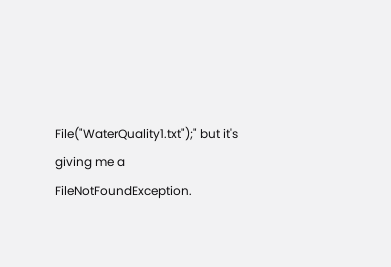File("WaterQuality1.txt");" but it's giving me a FileNotFoundException.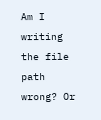Am I writing the file path wrong? Or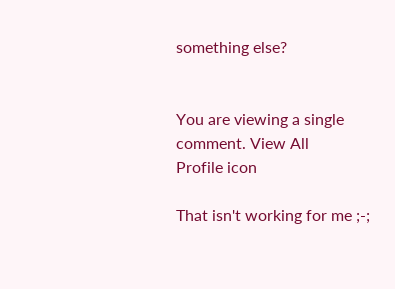something else?


You are viewing a single comment. View All
Profile icon

That isn't working for me ;-;